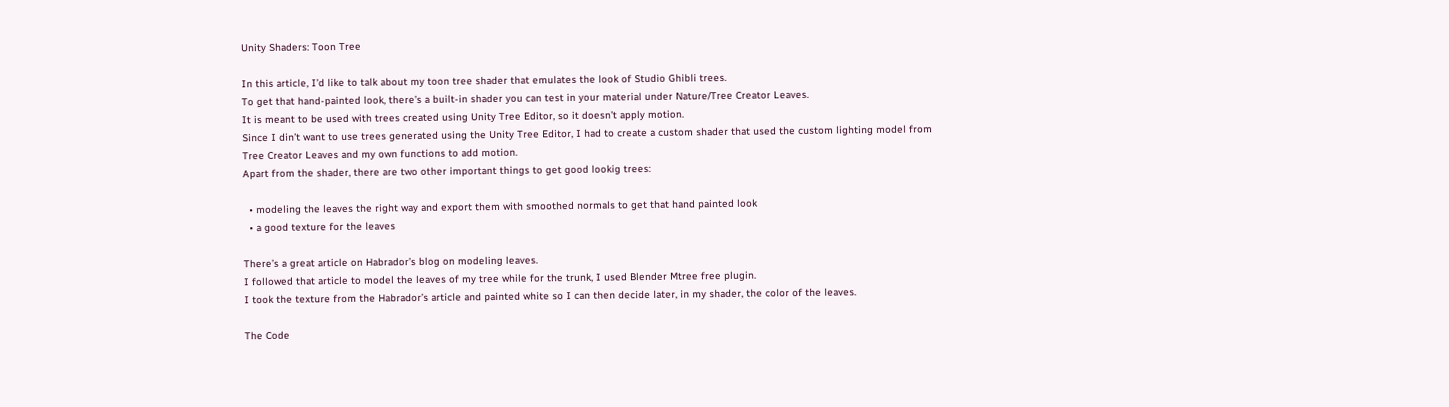Unity Shaders: Toon Tree

In this article, I’d like to talk about my toon tree shader that emulates the look of Studio Ghibli trees.
To get that hand-painted look, there’s a built-in shader you can test in your material under Nature/Tree Creator Leaves.
It is meant to be used with trees created using Unity Tree Editor, so it doesn’t apply motion.
Since I din’t want to use trees generated using the Unity Tree Editor, I had to create a custom shader that used the custom lighting model from Tree Creator Leaves and my own functions to add motion.
Apart from the shader, there are two other important things to get good lookig trees:

  • modeling the leaves the right way and export them with smoothed normals to get that hand painted look
  • a good texture for the leaves

There’s a great article on Habrador’s blog on modeling leaves.
I followed that article to model the leaves of my tree while for the trunk, I used Blender Mtree free plugin.
I took the texture from the Habrador’s article and painted white so I can then decide later, in my shader, the color of the leaves.

The Code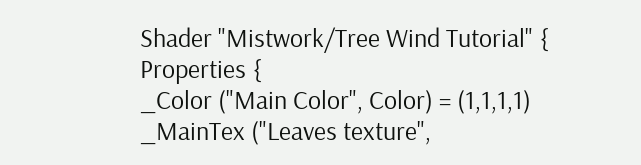Shader "Mistwork/Tree Wind Tutorial" {
Properties {
_Color ("Main Color", Color) = (1,1,1,1)
_MainTex ("Leaves texture",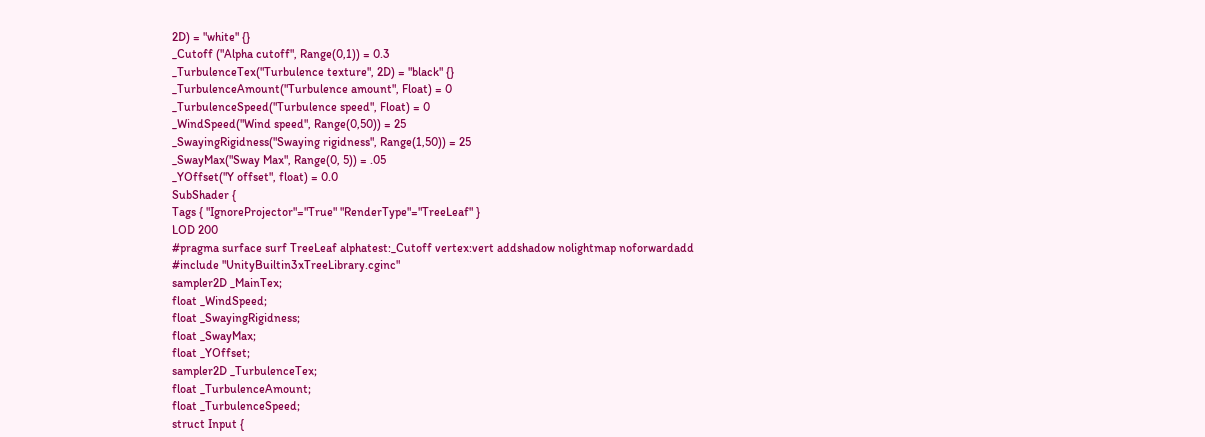2D) = "white" {}
_Cutoff ("Alpha cutoff", Range(0,1)) = 0.3
_TurbulenceTex("Turbulence texture", 2D) = "black" {}
_TurbulenceAmount("Turbulence amount", Float) = 0
_TurbulenceSpeed("Turbulence speed", Float) = 0
_WindSpeed("Wind speed", Range(0,50)) = 25
_SwayingRigidness("Swaying rigidness", Range(1,50)) = 25
_SwayMax("Sway Max", Range(0, 5)) = .05
_YOffset("Y offset", float) = 0.0
SubShader {
Tags { "IgnoreProjector"="True" "RenderType"="TreeLeaf" }
LOD 200
#pragma surface surf TreeLeaf alphatest:_Cutoff vertex:vert addshadow nolightmap noforwardadd
#include "UnityBuiltin3xTreeLibrary.cginc"
sampler2D _MainTex;
float _WindSpeed;
float _SwayingRigidness;
float _SwayMax;
float _YOffset;
sampler2D _TurbulenceTex;
float _TurbulenceAmount;
float _TurbulenceSpeed;
struct Input {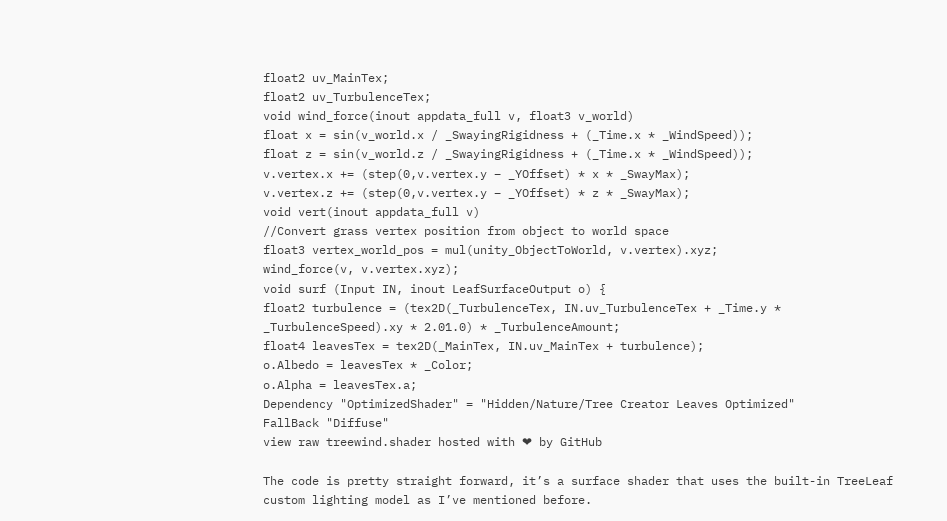float2 uv_MainTex;
float2 uv_TurbulenceTex;
void wind_force(inout appdata_full v, float3 v_world)
float x = sin(v_world.x / _SwayingRigidness + (_Time.x * _WindSpeed));
float z = sin(v_world.z / _SwayingRigidness + (_Time.x * _WindSpeed));
v.vertex.x += (step(0,v.vertex.y – _YOffset) * x * _SwayMax);
v.vertex.z += (step(0,v.vertex.y – _YOffset) * z * _SwayMax);
void vert(inout appdata_full v)
//Convert grass vertex position from object to world space
float3 vertex_world_pos = mul(unity_ObjectToWorld, v.vertex).xyz;
wind_force(v, v.vertex.xyz);
void surf (Input IN, inout LeafSurfaceOutput o) {
float2 turbulence = (tex2D(_TurbulenceTex, IN.uv_TurbulenceTex + _Time.y * _TurbulenceSpeed).xy * 2.01.0) * _TurbulenceAmount;
float4 leavesTex = tex2D(_MainTex, IN.uv_MainTex + turbulence);
o.Albedo = leavesTex * _Color;
o.Alpha = leavesTex.a;
Dependency "OptimizedShader" = "Hidden/Nature/Tree Creator Leaves Optimized"
FallBack "Diffuse"
view raw treewind.shader hosted with ❤ by GitHub

The code is pretty straight forward, it’s a surface shader that uses the built-in TreeLeaf custom lighting model as I’ve mentioned before.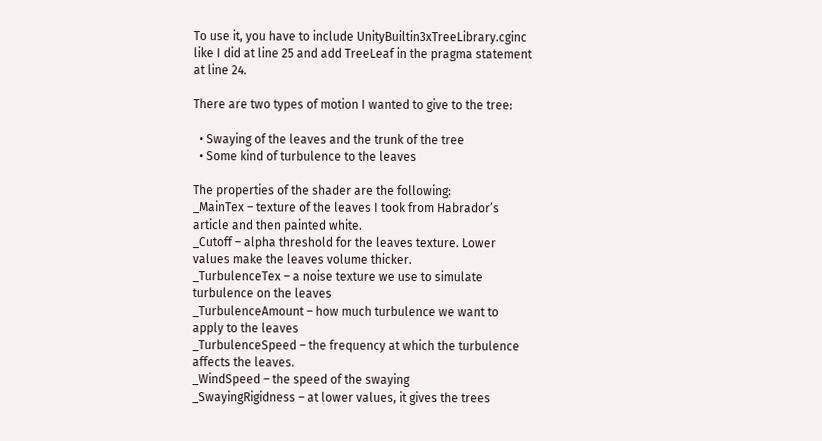To use it, you have to include UnityBuiltin3xTreeLibrary.cginc like I did at line 25 and add TreeLeaf in the pragma statement at line 24.

There are two types of motion I wanted to give to the tree:

  • Swaying of the leaves and the trunk of the tree
  • Some kind of turbulence to the leaves

The properties of the shader are the following:
_MainTex – texture of the leaves I took from Habrador’s article and then painted white.
_Cutoff – alpha threshold for the leaves texture. Lower values make the leaves volume thicker.
_TurbulenceTex – a noise texture we use to simulate turbulence on the leaves
_TurbulenceAmount – how much turbulence we want to apply to the leaves
_TurbulenceSpeed – the frequency at which the turbulence affects the leaves.
_WindSpeed – the speed of the swaying
_SwayingRigidness – at lower values, it gives the trees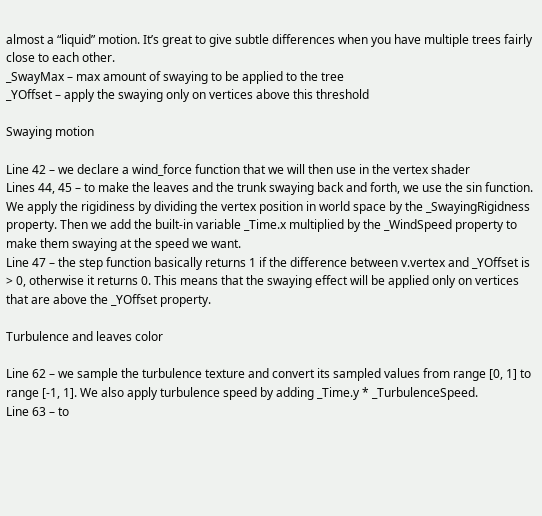almost a “liquid” motion. It’s great to give subtle differences when you have multiple trees fairly close to each other.
_SwayMax – max amount of swaying to be applied to the tree
_YOffset – apply the swaying only on vertices above this threshold

Swaying motion

Line 42 – we declare a wind_force function that we will then use in the vertex shader
Lines 44, 45 – to make the leaves and the trunk swaying back and forth, we use the sin function.
We apply the rigidiness by dividing the vertex position in world space by the _SwayingRigidness property. Then we add the built-in variable _Time.x multiplied by the _WindSpeed property to make them swaying at the speed we want.
Line 47 – the step function basically returns 1 if the difference between v.vertex and _YOffset is > 0, otherwise it returns 0. This means that the swaying effect will be applied only on vertices that are above the _YOffset property.

Turbulence and leaves color

Line 62 – we sample the turbulence texture and convert its sampled values from range [0, 1] to range [-1, 1]. We also apply turbulence speed by adding _Time.y * _TurbulenceSpeed.
Line 63 – to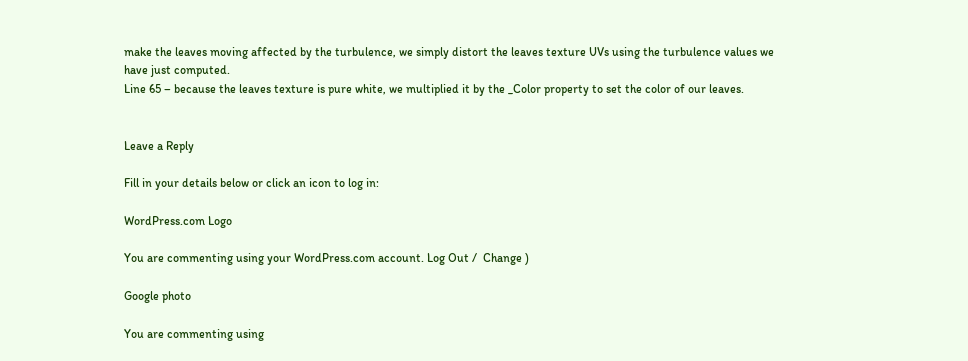make the leaves moving affected by the turbulence, we simply distort the leaves texture UVs using the turbulence values we have just computed.
Line 65 – because the leaves texture is pure white, we multiplied it by the _Color property to set the color of our leaves.


Leave a Reply

Fill in your details below or click an icon to log in:

WordPress.com Logo

You are commenting using your WordPress.com account. Log Out /  Change )

Google photo

You are commenting using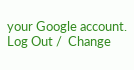your Google account. Log Out /  Change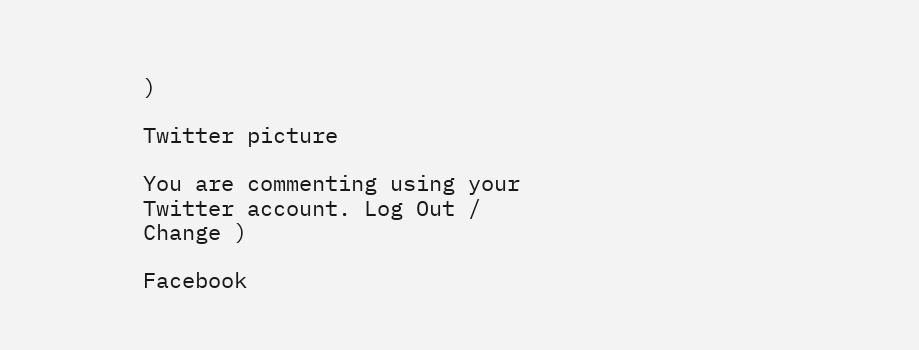)

Twitter picture

You are commenting using your Twitter account. Log Out /  Change )

Facebook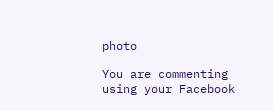photo

You are commenting using your Facebook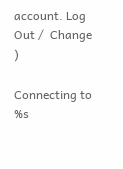account. Log Out /  Change )

Connecting to %s